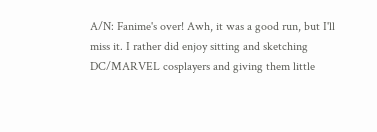A/N: Fanime's over! Awh, it was a good run, but I'll miss it. I rather did enjoy sitting and sketching DC/MARVEL cosplayers and giving them little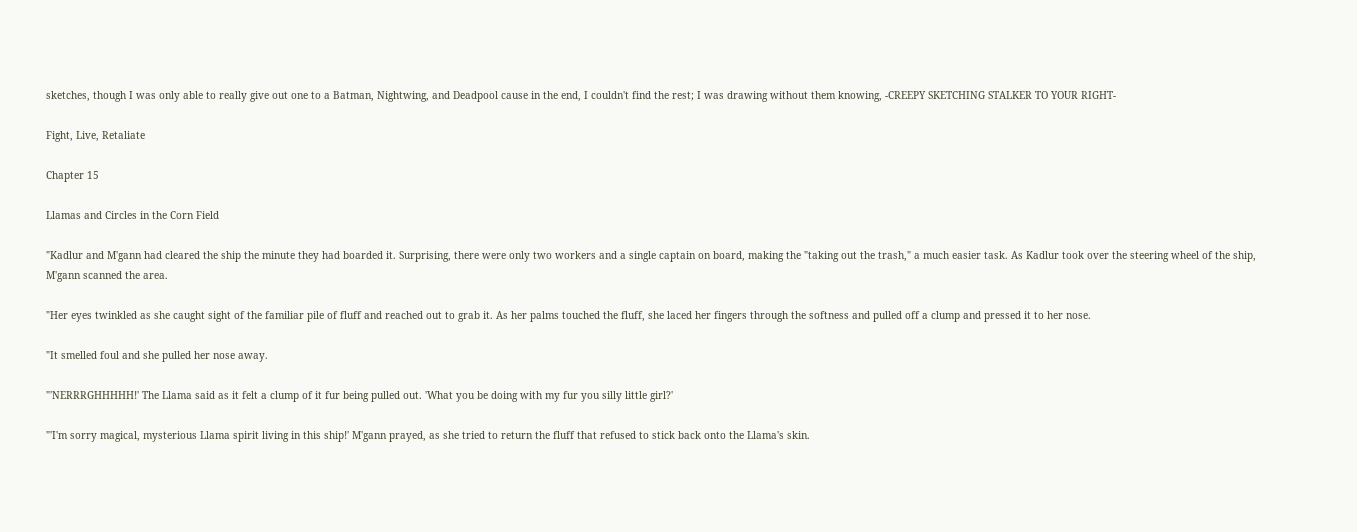sketches, though I was only able to really give out one to a Batman, Nightwing, and Deadpool cause in the end, I couldn't find the rest; I was drawing without them knowing, -CREEPY SKETCHING STALKER TO YOUR RIGHT-

Fight, Live, Retaliate

Chapter 15

Llamas and Circles in the Corn Field

"Kadlur and M'gann had cleared the ship the minute they had boarded it. Surprising, there were only two workers and a single captain on board, making the "taking out the trash," a much easier task. As Kadlur took over the steering wheel of the ship, M'gann scanned the area.

"Her eyes twinkled as she caught sight of the familiar pile of fluff and reached out to grab it. As her palms touched the fluff, she laced her fingers through the softness and pulled off a clump and pressed it to her nose.

"It smelled foul and she pulled her nose away.

"'NERRRGHHHHH!' The Llama said as it felt a clump of it fur being pulled out. 'What you be doing with my fur you silly little girl?'

"'I'm sorry magical, mysterious Llama spirit living in this ship!' M'gann prayed, as she tried to return the fluff that refused to stick back onto the Llama's skin.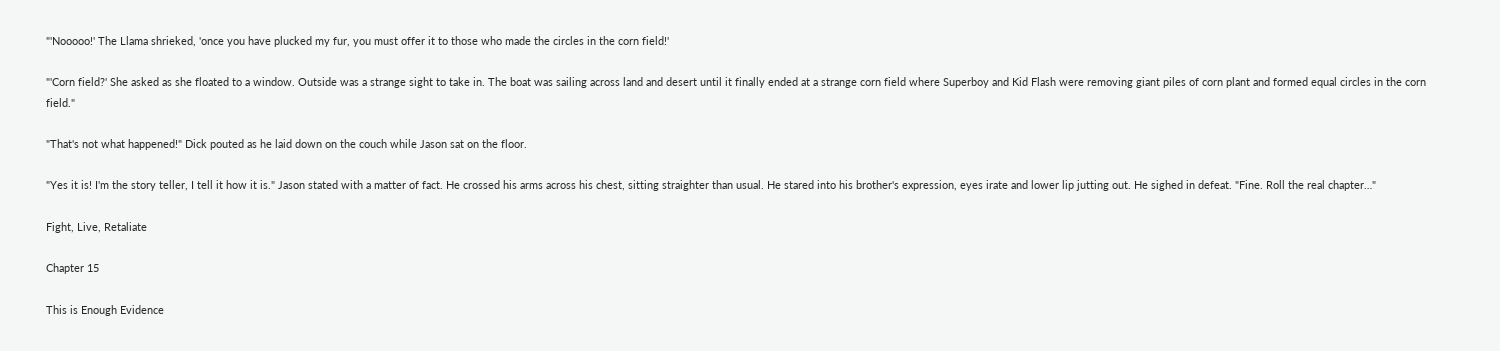"'Nooooo!' The Llama shrieked, 'once you have plucked my fur, you must offer it to those who made the circles in the corn field!'

"'Corn field?' She asked as she floated to a window. Outside was a strange sight to take in. The boat was sailing across land and desert until it finally ended at a strange corn field where Superboy and Kid Flash were removing giant piles of corn plant and formed equal circles in the corn field."

"That's not what happened!" Dick pouted as he laid down on the couch while Jason sat on the floor.

"Yes it is! I'm the story teller, I tell it how it is." Jason stated with a matter of fact. He crossed his arms across his chest, sitting straighter than usual. He stared into his brother's expression, eyes irate and lower lip jutting out. He sighed in defeat. "Fine. Roll the real chapter…"

Fight, Live, Retaliate

Chapter 15

This is Enough Evidence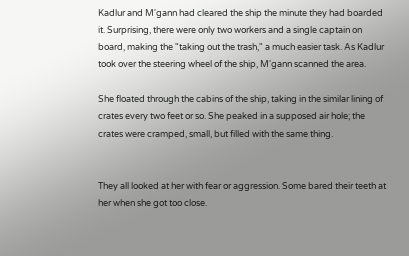Kadlur and M'gann had cleared the ship the minute they had boarded it. Surprising, there were only two workers and a single captain on board, making the "taking out the trash," a much easier task. As Kadlur took over the steering wheel of the ship, M'gann scanned the area.

She floated through the cabins of the ship, taking in the similar lining of crates every two feet or so. She peaked in a supposed air hole; the crates were cramped, small, but filled with the same thing.


They all looked at her with fear or aggression. Some bared their teeth at her when she got too close.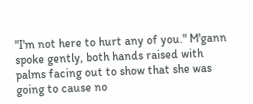"I'm not here to hurt any of you." M'gann spoke gently, both hands raised with palms facing out to show that she was going to cause no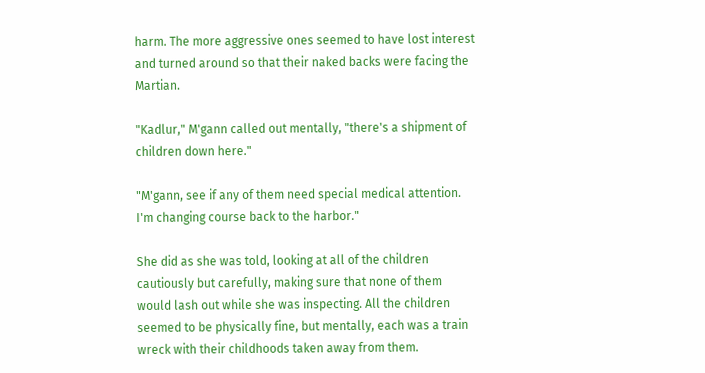harm. The more aggressive ones seemed to have lost interest and turned around so that their naked backs were facing the Martian.

"Kadlur," M'gann called out mentally, "there's a shipment of children down here."

"M'gann, see if any of them need special medical attention. I'm changing course back to the harbor."

She did as she was told, looking at all of the children cautiously but carefully, making sure that none of them would lash out while she was inspecting. All the children seemed to be physically fine, but mentally, each was a train wreck with their childhoods taken away from them.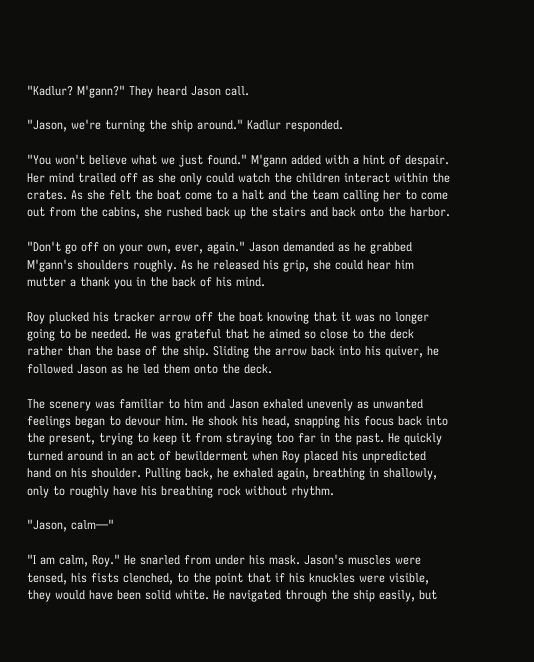"Kadlur? M'gann?" They heard Jason call.

"Jason, we're turning the ship around." Kadlur responded.

"You won't believe what we just found." M'gann added with a hint of despair. Her mind trailed off as she only could watch the children interact within the crates. As she felt the boat come to a halt and the team calling her to come out from the cabins, she rushed back up the stairs and back onto the harbor.

"Don't go off on your own, ever, again." Jason demanded as he grabbed M'gann's shoulders roughly. As he released his grip, she could hear him mutter a thank you in the back of his mind.

Roy plucked his tracker arrow off the boat knowing that it was no longer going to be needed. He was grateful that he aimed so close to the deck rather than the base of the ship. Sliding the arrow back into his quiver, he followed Jason as he led them onto the deck.

The scenery was familiar to him and Jason exhaled unevenly as unwanted feelings began to devour him. He shook his head, snapping his focus back into the present, trying to keep it from straying too far in the past. He quickly turned around in an act of bewilderment when Roy placed his unpredicted hand on his shoulder. Pulling back, he exhaled again, breathing in shallowly, only to roughly have his breathing rock without rhythm.

"Jason, calm—"

"I am calm, Roy." He snarled from under his mask. Jason's muscles were tensed, his fists clenched, to the point that if his knuckles were visible, they would have been solid white. He navigated through the ship easily, but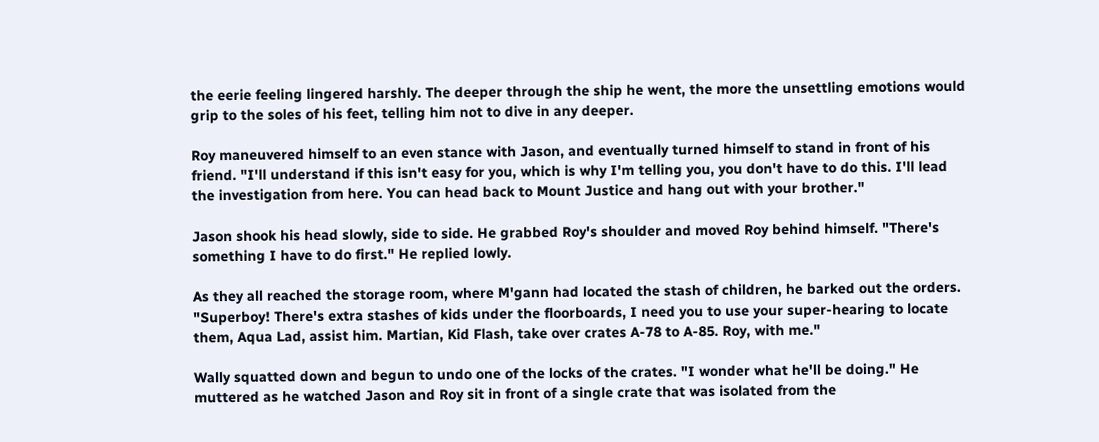the eerie feeling lingered harshly. The deeper through the ship he went, the more the unsettling emotions would grip to the soles of his feet, telling him not to dive in any deeper.

Roy maneuvered himself to an even stance with Jason, and eventually turned himself to stand in front of his friend. "I'll understand if this isn't easy for you, which is why I'm telling you, you don't have to do this. I'll lead the investigation from here. You can head back to Mount Justice and hang out with your brother."

Jason shook his head slowly, side to side. He grabbed Roy's shoulder and moved Roy behind himself. "There's something I have to do first." He replied lowly.

As they all reached the storage room, where M'gann had located the stash of children, he barked out the orders. "Superboy! There's extra stashes of kids under the floorboards, I need you to use your super-hearing to locate them, Aqua Lad, assist him. Martian, Kid Flash, take over crates A-78 to A-85. Roy, with me."

Wally squatted down and begun to undo one of the locks of the crates. "I wonder what he'll be doing." He muttered as he watched Jason and Roy sit in front of a single crate that was isolated from the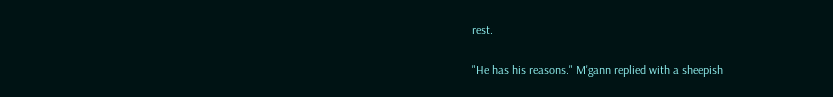rest.

"He has his reasons." M'gann replied with a sheepish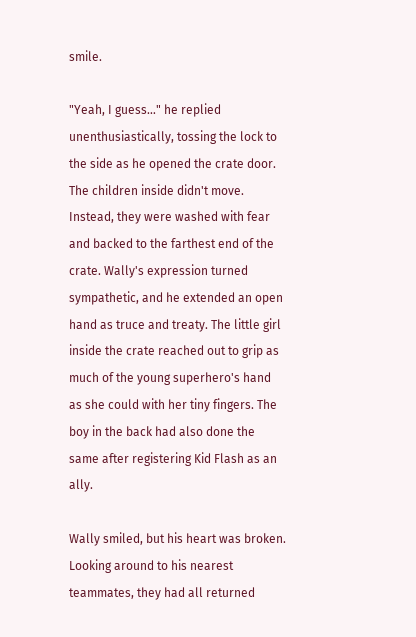smile.

"Yeah, I guess…" he replied unenthusiastically, tossing the lock to the side as he opened the crate door. The children inside didn't move. Instead, they were washed with fear and backed to the farthest end of the crate. Wally's expression turned sympathetic, and he extended an open hand as truce and treaty. The little girl inside the crate reached out to grip as much of the young superhero's hand as she could with her tiny fingers. The boy in the back had also done the same after registering Kid Flash as an ally.

Wally smiled, but his heart was broken. Looking around to his nearest teammates, they had all returned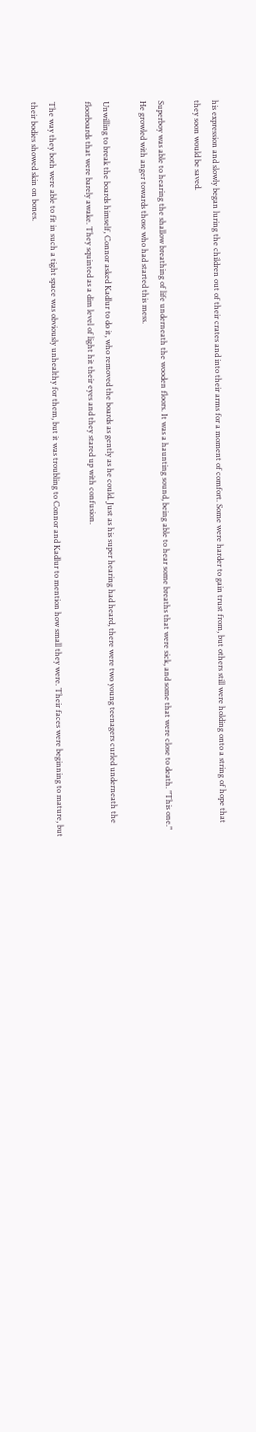his expression and slowly began luring the children out of their crates and into their arms for a moment of comfort. Some were harder to gain trust from, but others still were holding onto a string of hope that they soon would be saved.

Superboy was able to hearing the shallow breathing of life underneath the wooden floors. It was a haunting sound, being able to hear some breaths that were sick, and some that were close to death. "This one." He growled with anger towards those who had started this mess.

Unwilling to break the boards himself, Connor asked Kadlur to do it, who removed the boards as gently as he could. Just as his super hearing had heard, there were two young teenagers curled underneath the floorboards that were barely awake. They squinted as a dim level of light hit their eyes and they stared up with confusion.

The way they both were able to fit in such a tight space was obviously unhealthy for them, but it was troubling to Connor and Kadlur to mention how small they were. Their faces were beginning to mature, but their bodies showed skin on bones.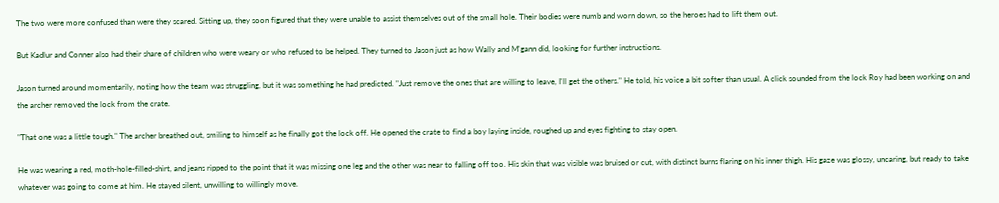The two were more confused than were they scared. Sitting up, they soon figured that they were unable to assist themselves out of the small hole. Their bodies were numb and worn down, so the heroes had to lift them out.

But Kadlur and Conner also had their share of children who were weary or who refused to be helped. They turned to Jason just as how Wally and M'gann did, looking for further instructions.

Jason turned around momentarily, noting how the team was struggling, but it was something he had predicted. "Just remove the ones that are willing to leave, I'll get the others." He told, his voice a bit softer than usual. A click sounded from the lock Roy had been working on and the archer removed the lock from the crate.

"That one was a little tough." The archer breathed out, smiling to himself as he finally got the lock off. He opened the crate to find a boy laying inside, roughed up and eyes fighting to stay open.

He was wearing a red, moth-hole-filled-shirt, and jeans ripped to the point that it was missing one leg and the other was near to falling off too. His skin that was visible was bruised or cut, with distinct burns flaring on his inner thigh. His gaze was glossy, uncaring, but ready to take whatever was going to come at him. He stayed silent, unwilling to willingly move.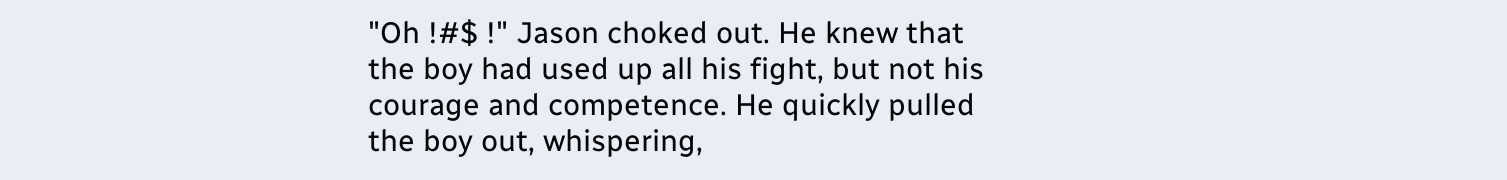"Oh !#$ !" Jason choked out. He knew that the boy had used up all his fight, but not his courage and competence. He quickly pulled the boy out, whispering,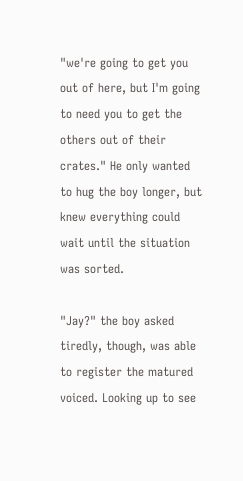"we're going to get you out of here, but I'm going to need you to get the others out of their crates." He only wanted to hug the boy longer, but knew everything could wait until the situation was sorted.

"Jay?" the boy asked tiredly, though, was able to register the matured voiced. Looking up to see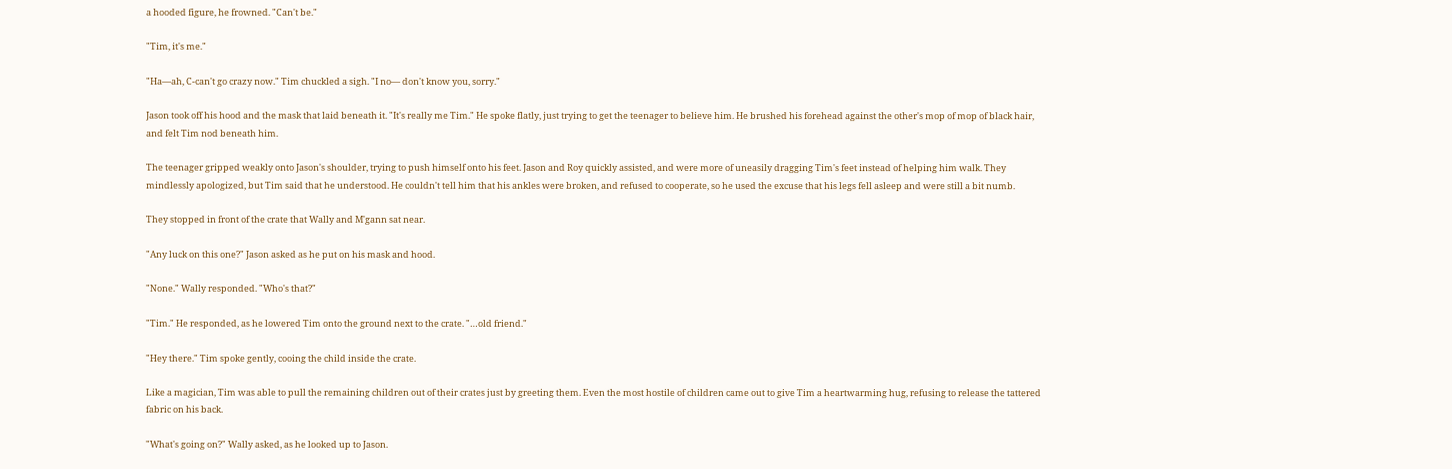a hooded figure, he frowned. "Can't be."

"Tim, it's me."

"Ha—ah, C-can't go crazy now." Tim chuckled a sigh. "I no— don't know you, sorry."

Jason took off his hood and the mask that laid beneath it. "It's really me Tim." He spoke flatly, just trying to get the teenager to believe him. He brushed his forehead against the other's mop of mop of black hair, and felt Tim nod beneath him.

The teenager gripped weakly onto Jason's shoulder, trying to push himself onto his feet. Jason and Roy quickly assisted, and were more of uneasily dragging Tim's feet instead of helping him walk. They mindlessly apologized, but Tim said that he understood. He couldn't tell him that his ankles were broken, and refused to cooperate, so he used the excuse that his legs fell asleep and were still a bit numb.

They stopped in front of the crate that Wally and M'gann sat near.

"Any luck on this one?" Jason asked as he put on his mask and hood.

"None." Wally responded. "Who's that?"

"Tim." He responded, as he lowered Tim onto the ground next to the crate. "…old friend."

"Hey there." Tim spoke gently, cooing the child inside the crate.

Like a magician, Tim was able to pull the remaining children out of their crates just by greeting them. Even the most hostile of children came out to give Tim a heartwarming hug, refusing to release the tattered fabric on his back.

"What's going on?" Wally asked, as he looked up to Jason.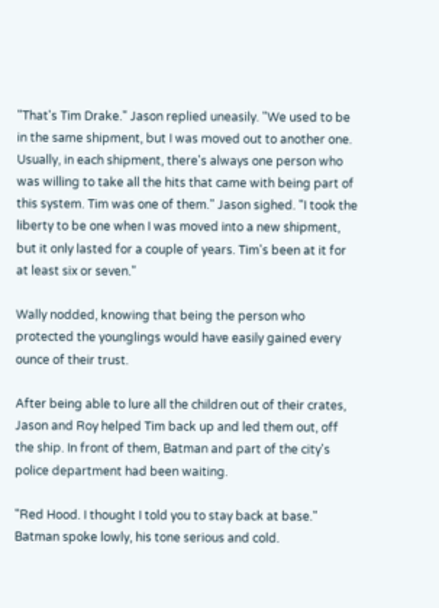"That's Tim Drake." Jason replied uneasily. "We used to be in the same shipment, but I was moved out to another one. Usually, in each shipment, there's always one person who was willing to take all the hits that came with being part of this system. Tim was one of them." Jason sighed. "I took the liberty to be one when I was moved into a new shipment, but it only lasted for a couple of years. Tim's been at it for at least six or seven."

Wally nodded, knowing that being the person who protected the younglings would have easily gained every ounce of their trust.

After being able to lure all the children out of their crates, Jason and Roy helped Tim back up and led them out, off the ship. In front of them, Batman and part of the city's police department had been waiting.

"Red Hood. I thought I told you to stay back at base." Batman spoke lowly, his tone serious and cold.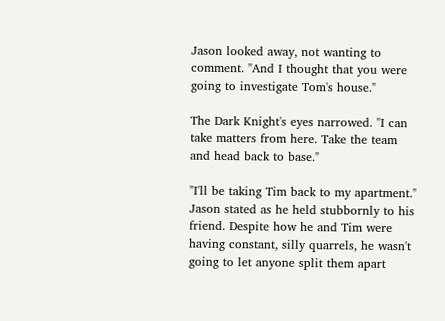Jason looked away, not wanting to comment. "And I thought that you were going to investigate Tom's house."

The Dark Knight's eyes narrowed. "I can take matters from here. Take the team and head back to base."

"I'll be taking Tim back to my apartment." Jason stated as he held stubbornly to his friend. Despite how he and Tim were having constant, silly quarrels, he wasn't going to let anyone split them apart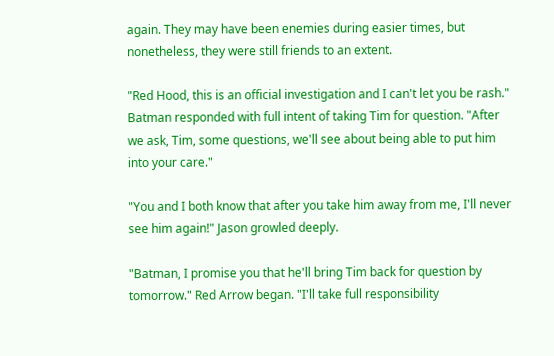again. They may have been enemies during easier times, but nonetheless, they were still friends to an extent.

"Red Hood, this is an official investigation and I can't let you be rash." Batman responded with full intent of taking Tim for question. "After we ask, Tim, some questions, we'll see about being able to put him into your care."

"You and I both know that after you take him away from me, I'll never see him again!" Jason growled deeply.

"Batman, I promise you that he'll bring Tim back for question by tomorrow." Red Arrow began. "I'll take full responsibility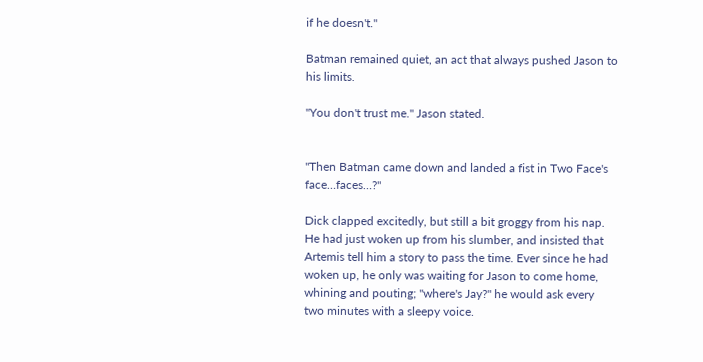if he doesn't."

Batman remained quiet, an act that always pushed Jason to his limits.

"You don't trust me." Jason stated.


"Then Batman came down and landed a fist in Two Face's face…faces…?"

Dick clapped excitedly, but still a bit groggy from his nap. He had just woken up from his slumber, and insisted that Artemis tell him a story to pass the time. Ever since he had woken up, he only was waiting for Jason to come home, whining and pouting; "where's Jay?" he would ask every two minutes with a sleepy voice.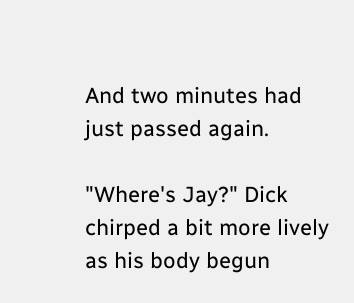And two minutes had just passed again.

"Where's Jay?" Dick chirped a bit more lively as his body begun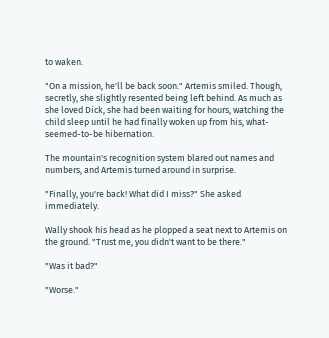to waken.

"On a mission, he'll be back soon." Artemis smiled. Though, secretly, she slightly resented being left behind. As much as she loved Dick, she had been waiting for hours, watching the child sleep until he had finally woken up from his, what-seemed-to-be hibernation.

The mountain's recognition system blared out names and numbers, and Artemis turned around in surprise.

"Finally, you're back! What did I miss?" She asked immediately.

Wally shook his head as he plopped a seat next to Artemis on the ground. "Trust me, you didn't want to be there."

"Was it bad?"

"Worse."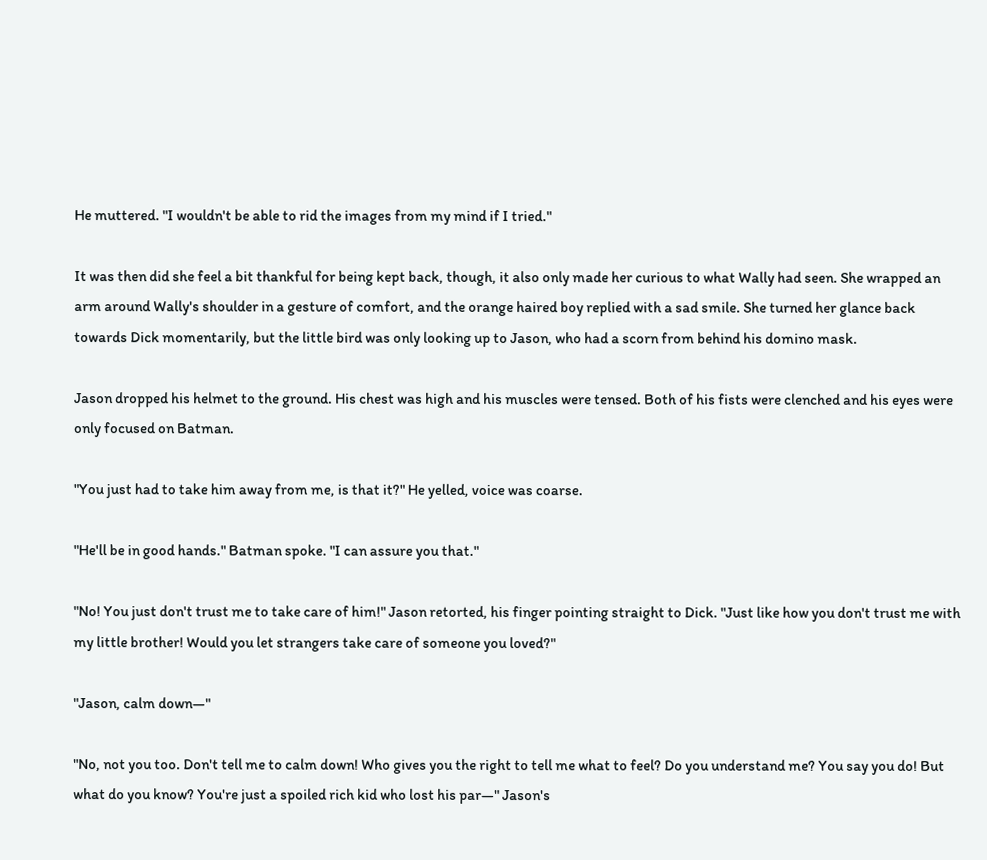He muttered. "I wouldn't be able to rid the images from my mind if I tried."

It was then did she feel a bit thankful for being kept back, though, it also only made her curious to what Wally had seen. She wrapped an arm around Wally's shoulder in a gesture of comfort, and the orange haired boy replied with a sad smile. She turned her glance back towards Dick momentarily, but the little bird was only looking up to Jason, who had a scorn from behind his domino mask.

Jason dropped his helmet to the ground. His chest was high and his muscles were tensed. Both of his fists were clenched and his eyes were only focused on Batman.

"You just had to take him away from me, is that it?" He yelled, voice was coarse.

"He'll be in good hands." Batman spoke. "I can assure you that."

"No! You just don't trust me to take care of him!" Jason retorted, his finger pointing straight to Dick. "Just like how you don't trust me with my little brother! Would you let strangers take care of someone you loved?"

"Jason, calm down—"

"No, not you too. Don't tell me to calm down! Who gives you the right to tell me what to feel? Do you understand me? You say you do! But what do you know? You're just a spoiled rich kid who lost his par—" Jason's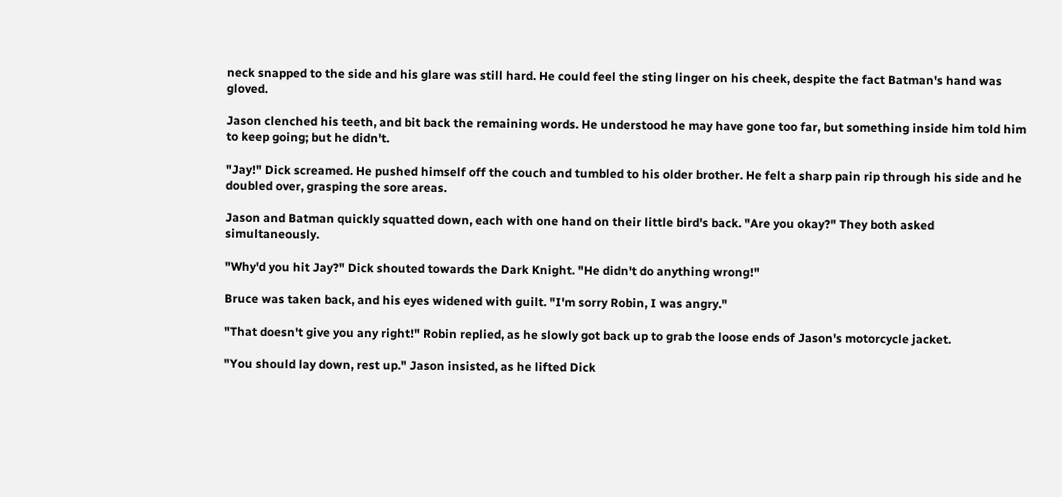neck snapped to the side and his glare was still hard. He could feel the sting linger on his cheek, despite the fact Batman's hand was gloved.

Jason clenched his teeth, and bit back the remaining words. He understood he may have gone too far, but something inside him told him to keep going; but he didn't.

"Jay!" Dick screamed. He pushed himself off the couch and tumbled to his older brother. He felt a sharp pain rip through his side and he doubled over, grasping the sore areas.

Jason and Batman quickly squatted down, each with one hand on their little bird's back. "Are you okay?" They both asked simultaneously.

"Why'd you hit Jay?" Dick shouted towards the Dark Knight. "He didn't do anything wrong!"

Bruce was taken back, and his eyes widened with guilt. "I'm sorry Robin, I was angry."

"That doesn't give you any right!" Robin replied, as he slowly got back up to grab the loose ends of Jason's motorcycle jacket.

"You should lay down, rest up." Jason insisted, as he lifted Dick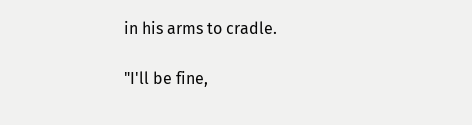in his arms to cradle.

"I'll be fine,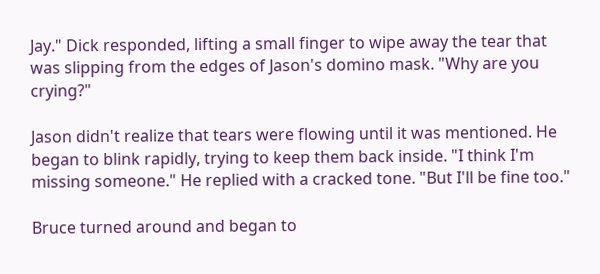Jay." Dick responded, lifting a small finger to wipe away the tear that was slipping from the edges of Jason's domino mask. "Why are you crying?"

Jason didn't realize that tears were flowing until it was mentioned. He began to blink rapidly, trying to keep them back inside. "I think I'm missing someone." He replied with a cracked tone. "But I'll be fine too."

Bruce turned around and began to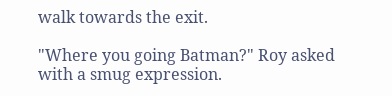walk towards the exit.

"Where you going Batman?" Roy asked with a smug expression.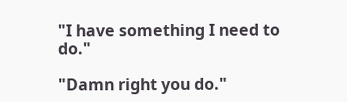"I have something I need to do."

"Damn right you do."